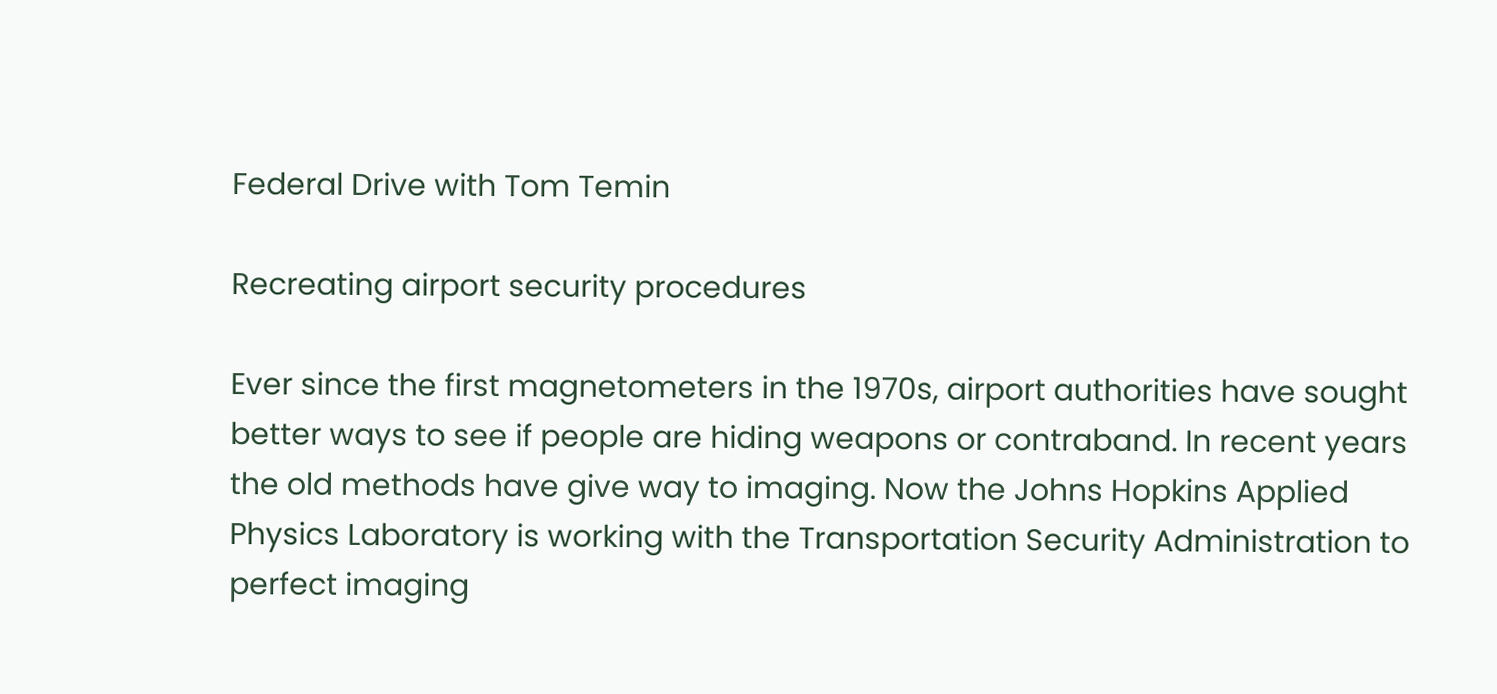Federal Drive with Tom Temin

Recreating airport security procedures

Ever since the first magnetometers in the 1970s, airport authorities have sought better ways to see if people are hiding weapons or contraband. In recent years the old methods have give way to imaging. Now the Johns Hopkins Applied Physics Laboratory is working with the Transportation Security Administration to perfect imaging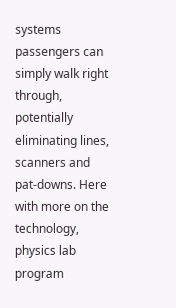systems passengers can simply walk right through, potentially eliminating lines, scanners and pat-downs. Here with more on the technology, physics lab program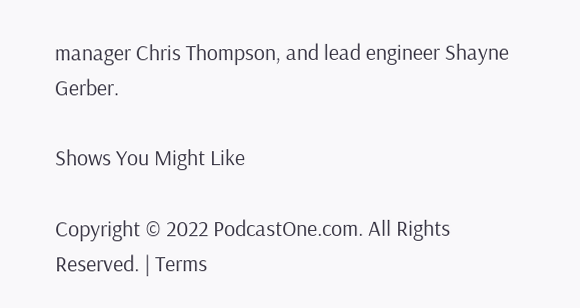manager Chris Thompson, and lead engineer Shayne Gerber.

Shows You Might Like

Copyright © 2022 PodcastOne.com. All Rights Reserved. | Terms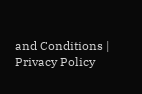and Conditions | Privacy Policy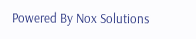Powered By Nox Solutions